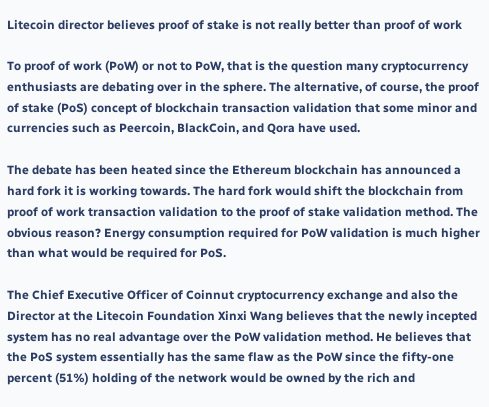Litecoin director believes proof of stake is not really better than proof of work

To proof of work (PoW) or not to PoW, that is the question many cryptocurrency enthusiasts are debating over in the sphere. The alternative, of course, the proof of stake (PoS) concept of blockchain transaction validation that some minor and currencies such as Peercoin, BlackCoin, and Qora have used.

The debate has been heated since the Ethereum blockchain has announced a hard fork it is working towards. The hard fork would shift the blockchain from proof of work transaction validation to the proof of stake validation method. The obvious reason? Energy consumption required for PoW validation is much higher than what would be required for PoS.

The Chief Executive Officer of Coinnut cryptocurrency exchange and also the Director at the Litecoin Foundation Xinxi Wang believes that the newly incepted system has no real advantage over the PoW validation method. He believes that the PoS system essentially has the same flaw as the PoW since the fifty-one percent (51%) holding of the network would be owned by the rich and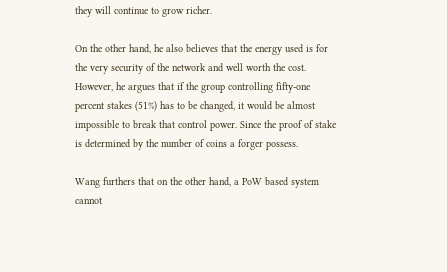they will continue to grow richer.

On the other hand, he also believes that the energy used is for the very security of the network and well worth the cost. However, he argues that if the group controlling fifty-one percent stakes (51%) has to be changed, it would be almost impossible to break that control power. Since the proof of stake is determined by the number of coins a forger possess.

Wang furthers that on the other hand, a PoW based system cannot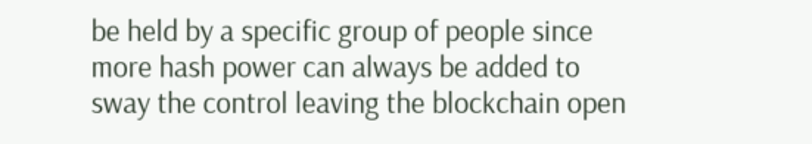be held by a specific group of people since more hash power can always be added to sway the control leaving the blockchain open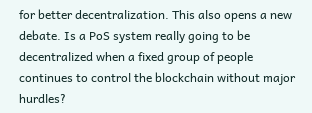for better decentralization. This also opens a new debate. Is a PoS system really going to be decentralized when a fixed group of people continues to control the blockchain without major hurdles?